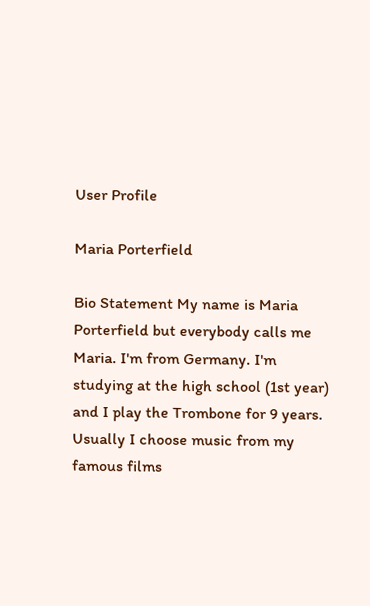User Profile

Maria Porterfield

Bio Statement My name is Maria Porterfield but everybody calls me Maria. I'm from Germany. I'm studying at the high school (1st year) and I play the Trombone for 9 years. Usually I choose music from my famous films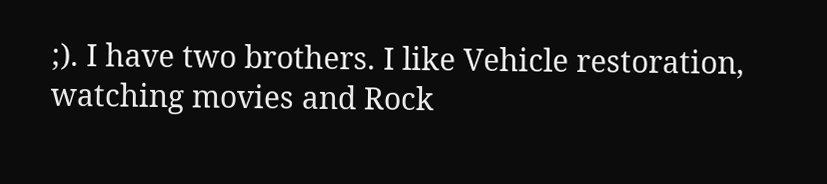;). I have two brothers. I like Vehicle restoration, watching movies and Rock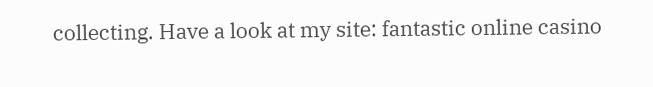collecting. Have a look at my site: fantastic online casino